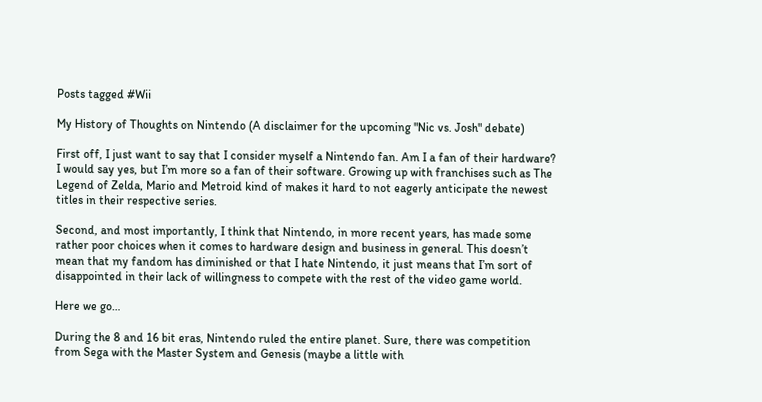Posts tagged #Wii

My History of Thoughts on Nintendo (A disclaimer for the upcoming "Nic vs. Josh" debate)

First off, I just want to say that I consider myself a Nintendo fan. Am I a fan of their hardware? I would say yes, but I’m more so a fan of their software. Growing up with franchises such as The Legend of Zelda, Mario and Metroid kind of makes it hard to not eagerly anticipate the newest titles in their respective series.

Second, and most importantly, I think that Nintendo, in more recent years, has made some rather poor choices when it comes to hardware design and business in general. This doesn’t mean that my fandom has diminished or that I hate Nintendo, it just means that I’m sort of disappointed in their lack of willingness to compete with the rest of the video game world.

Here we go…

During the 8 and 16 bit eras, Nintendo ruled the entire planet. Sure, there was competition from Sega with the Master System and Genesis (maybe a little with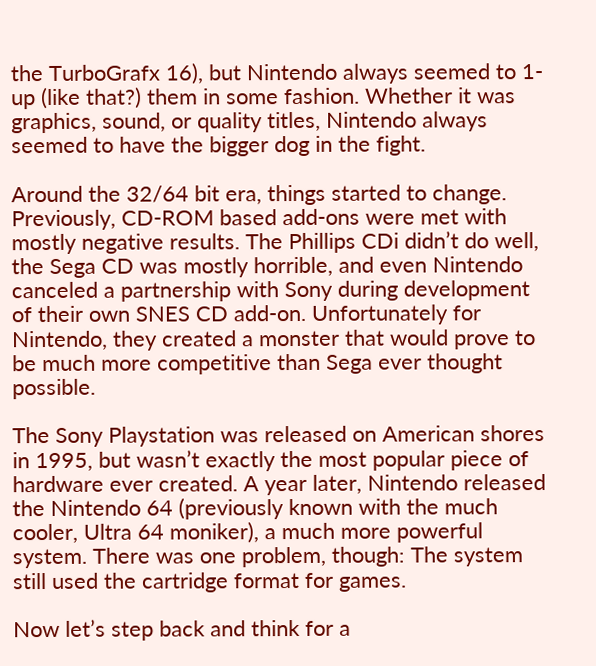the TurboGrafx 16), but Nintendo always seemed to 1-up (like that?) them in some fashion. Whether it was graphics, sound, or quality titles, Nintendo always seemed to have the bigger dog in the fight.

Around the 32/64 bit era, things started to change. Previously, CD-ROM based add-ons were met with mostly negative results. The Phillips CDi didn’t do well, the Sega CD was mostly horrible, and even Nintendo canceled a partnership with Sony during development of their own SNES CD add-on. Unfortunately for Nintendo, they created a monster that would prove to be much more competitive than Sega ever thought possible.

The Sony Playstation was released on American shores in 1995, but wasn’t exactly the most popular piece of hardware ever created. A year later, Nintendo released the Nintendo 64 (previously known with the much cooler, Ultra 64 moniker), a much more powerful system. There was one problem, though: The system still used the cartridge format for games.

Now let’s step back and think for a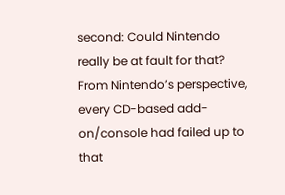second: Could Nintendo really be at fault for that? From Nintendo’s perspective, every CD-based add-on/console had failed up to that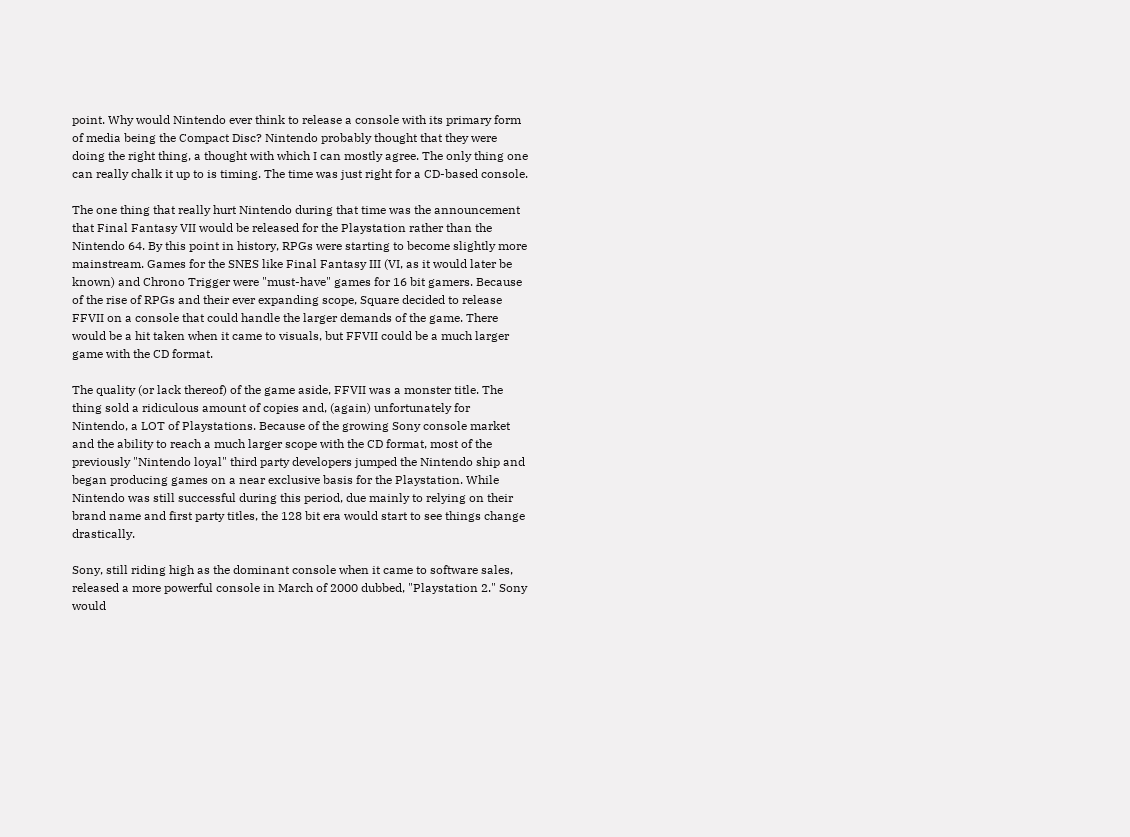point. Why would Nintendo ever think to release a console with its primary form of media being the Compact Disc? Nintendo probably thought that they were doing the right thing, a thought with which I can mostly agree. The only thing one can really chalk it up to is timing. The time was just right for a CD-based console.

The one thing that really hurt Nintendo during that time was the announcement that Final Fantasy VII would be released for the Playstation rather than the Nintendo 64. By this point in history, RPGs were starting to become slightly more mainstream. Games for the SNES like Final Fantasy III (VI, as it would later be known) and Chrono Trigger were "must-have" games for 16 bit gamers. Because of the rise of RPGs and their ever expanding scope, Square decided to release FFVII on a console that could handle the larger demands of the game. There would be a hit taken when it came to visuals, but FFVII could be a much larger game with the CD format.

The quality (or lack thereof) of the game aside, FFVII was a monster title. The thing sold a ridiculous amount of copies and, (again) unfortunately for Nintendo, a LOT of Playstations. Because of the growing Sony console market and the ability to reach a much larger scope with the CD format, most of the previously "Nintendo loyal" third party developers jumped the Nintendo ship and began producing games on a near exclusive basis for the Playstation. While Nintendo was still successful during this period, due mainly to relying on their brand name and first party titles, the 128 bit era would start to see things change drastically.

Sony, still riding high as the dominant console when it came to software sales, released a more powerful console in March of 2000 dubbed, "Playstation 2." Sony would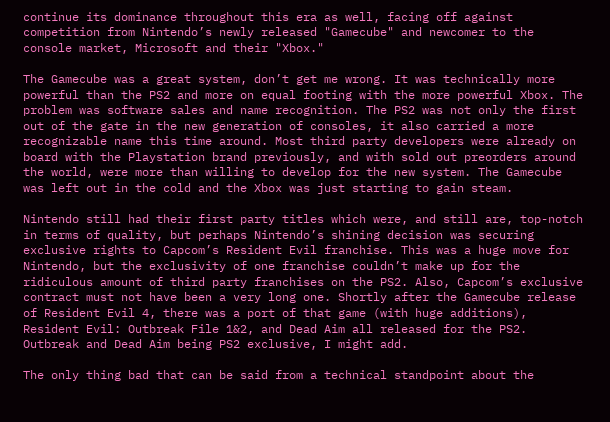continue its dominance throughout this era as well, facing off against competition from Nintendo’s newly released "Gamecube" and newcomer to the console market, Microsoft and their "Xbox."

The Gamecube was a great system, don’t get me wrong. It was technically more powerful than the PS2 and more on equal footing with the more powerful Xbox. The problem was software sales and name recognition. The PS2 was not only the first out of the gate in the new generation of consoles, it also carried a more recognizable name this time around. Most third party developers were already on board with the Playstation brand previously, and with sold out preorders around the world, were more than willing to develop for the new system. The Gamecube was left out in the cold and the Xbox was just starting to gain steam.

Nintendo still had their first party titles which were, and still are, top-notch in terms of quality, but perhaps Nintendo’s shining decision was securing exclusive rights to Capcom’s Resident Evil franchise. This was a huge move for Nintendo, but the exclusivity of one franchise couldn’t make up for the ridiculous amount of third party franchises on the PS2. Also, Capcom’s exclusive contract must not have been a very long one. Shortly after the Gamecube release of Resident Evil 4, there was a port of that game (with huge additions), Resident Evil: Outbreak File 1&2, and Dead Aim all released for the PS2. Outbreak and Dead Aim being PS2 exclusive, I might add.

The only thing bad that can be said from a technical standpoint about the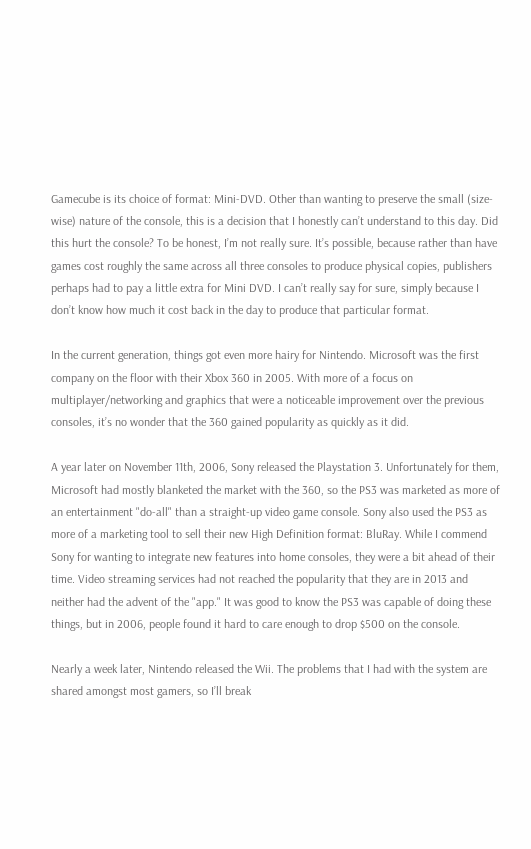Gamecube is its choice of format: Mini-DVD. Other than wanting to preserve the small (size-wise) nature of the console, this is a decision that I honestly can’t understand to this day. Did this hurt the console? To be honest, I’m not really sure. It’s possible, because rather than have games cost roughly the same across all three consoles to produce physical copies, publishers perhaps had to pay a little extra for Mini DVD. I can’t really say for sure, simply because I don’t know how much it cost back in the day to produce that particular format.

In the current generation, things got even more hairy for Nintendo. Microsoft was the first company on the floor with their Xbox 360 in 2005. With more of a focus on multiplayer/networking and graphics that were a noticeable improvement over the previous consoles, it’s no wonder that the 360 gained popularity as quickly as it did.

A year later on November 11th, 2006, Sony released the Playstation 3. Unfortunately for them, Microsoft had mostly blanketed the market with the 360, so the PS3 was marketed as more of an entertainment "do-all" than a straight-up video game console. Sony also used the PS3 as more of a marketing tool to sell their new High Definition format: BluRay. While I commend Sony for wanting to integrate new features into home consoles, they were a bit ahead of their time. Video streaming services had not reached the popularity that they are in 2013 and neither had the advent of the "app." It was good to know the PS3 was capable of doing these things, but in 2006, people found it hard to care enough to drop $500 on the console.

Nearly a week later, Nintendo released the Wii. The problems that I had with the system are shared amongst most gamers, so I’ll break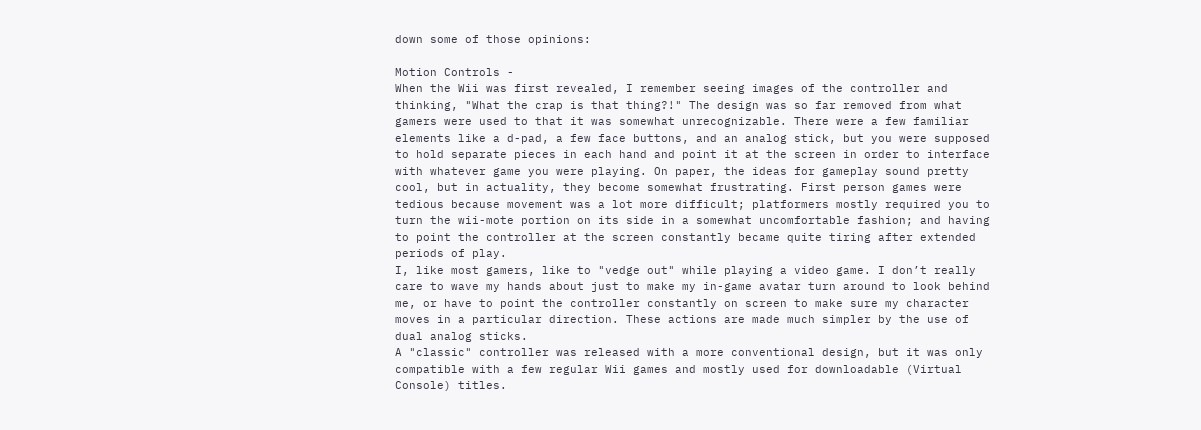down some of those opinions:

Motion Controls -
When the Wii was first revealed, I remember seeing images of the controller and thinking, "What the crap is that thing?!" The design was so far removed from what gamers were used to that it was somewhat unrecognizable. There were a few familiar elements like a d-pad, a few face buttons, and an analog stick, but you were supposed to hold separate pieces in each hand and point it at the screen in order to interface with whatever game you were playing. On paper, the ideas for gameplay sound pretty cool, but in actuality, they become somewhat frustrating. First person games were tedious because movement was a lot more difficult; platformers mostly required you to turn the wii-mote portion on its side in a somewhat uncomfortable fashion; and having to point the controller at the screen constantly became quite tiring after extended periods of play.
I, like most gamers, like to "vedge out" while playing a video game. I don’t really care to wave my hands about just to make my in-game avatar turn around to look behind me, or have to point the controller constantly on screen to make sure my character moves in a particular direction. These actions are made much simpler by the use of dual analog sticks.
A "classic" controller was released with a more conventional design, but it was only compatible with a few regular Wii games and mostly used for downloadable (Virtual Console) titles.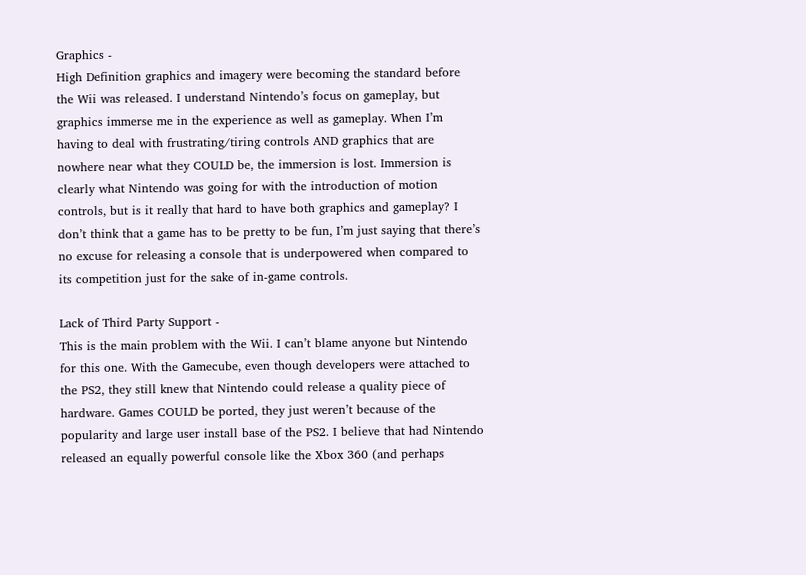Graphics -
High Definition graphics and imagery were becoming the standard before the Wii was released. I understand Nintendo’s focus on gameplay, but graphics immerse me in the experience as well as gameplay. When I’m having to deal with frustrating/tiring controls AND graphics that are nowhere near what they COULD be, the immersion is lost. Immersion is clearly what Nintendo was going for with the introduction of motion controls, but is it really that hard to have both graphics and gameplay? I don’t think that a game has to be pretty to be fun, I’m just saying that there’s no excuse for releasing a console that is underpowered when compared to its competition just for the sake of in-game controls.

Lack of Third Party Support -
This is the main problem with the Wii. I can’t blame anyone but Nintendo for this one. With the Gamecube, even though developers were attached to the PS2, they still knew that Nintendo could release a quality piece of hardware. Games COULD be ported, they just weren’t because of the popularity and large user install base of the PS2. I believe that had Nintendo released an equally powerful console like the Xbox 360 (and perhaps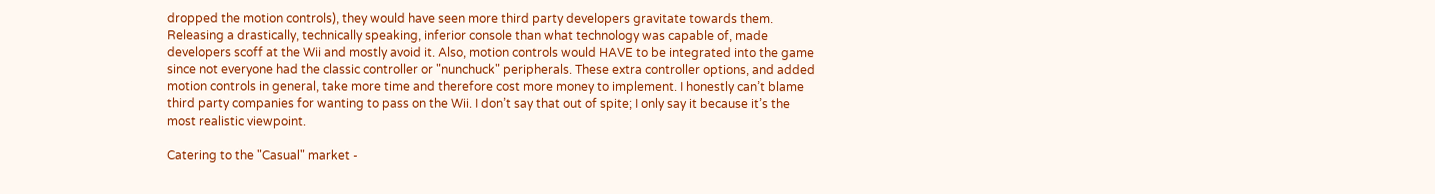dropped the motion controls), they would have seen more third party developers gravitate towards them. Releasing a drastically, technically speaking, inferior console than what technology was capable of, made developers scoff at the Wii and mostly avoid it. Also, motion controls would HAVE to be integrated into the game since not everyone had the classic controller or "nunchuck" peripherals. These extra controller options, and added motion controls in general, take more time and therefore cost more money to implement. I honestly can’t blame third party companies for wanting to pass on the Wii. I don’t say that out of spite; I only say it because it’s the most realistic viewpoint.

Catering to the "Casual" market -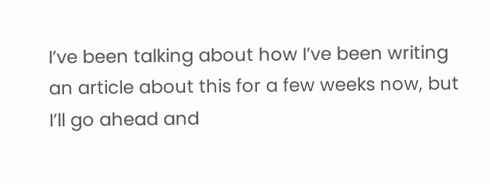I’ve been talking about how I’ve been writing an article about this for a few weeks now, but I’ll go ahead and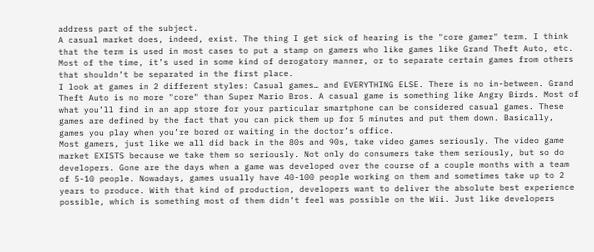address part of the subject.
A casual market does, indeed, exist. The thing I get sick of hearing is the "core gamer" term. I think that the term is used in most cases to put a stamp on gamers who like games like Grand Theft Auto, etc. Most of the time, it’s used in some kind of derogatory manner, or to separate certain games from others that shouldn’t be separated in the first place.
I look at games in 2 different styles: Casual games… and EVERYTHING ELSE. There is no in-between. Grand Theft Auto is no more "core" than Super Mario Bros. A casual game is something like Angry Birds. Most of what you’ll find in an app store for your particular smartphone can be considered casual games. These games are defined by the fact that you can pick them up for 5 minutes and put them down. Basically, games you play when you’re bored or waiting in the doctor’s office.
Most gamers, just like we all did back in the 80s and 90s, take video games seriously. The video game market EXISTS because we take them so seriously. Not only do consumers take them seriously, but so do developers. Gone are the days when a game was developed over the course of a couple months with a team of 5-10 people. Nowadays, games usually have 40-100 people working on them and sometimes take up to 2 years to produce. With that kind of production, developers want to deliver the absolute best experience possible, which is something most of them didn’t feel was possible on the Wii. Just like developers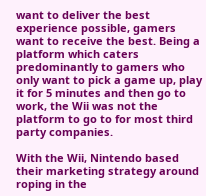want to deliver the best experience possible, gamers want to receive the best. Being a platform which caters predominantly to gamers who only want to pick a game up, play it for 5 minutes and then go to work, the Wii was not the platform to go to for most third party companies.

With the Wii, Nintendo based their marketing strategy around roping in the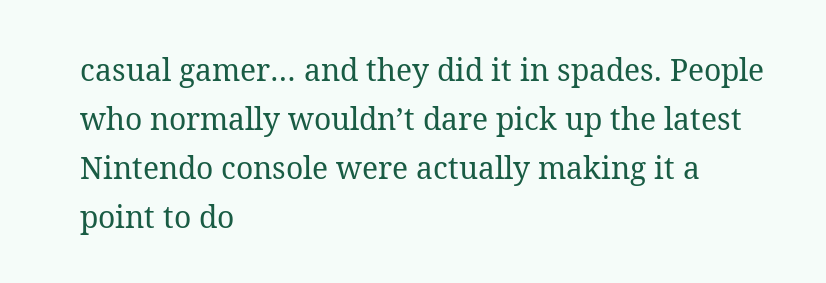casual gamer… and they did it in spades. People who normally wouldn’t dare pick up the latest Nintendo console were actually making it a point to do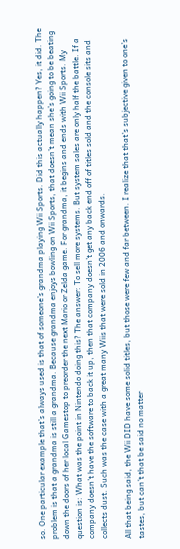so. One particular example that’s always used is that of someone’s grandma playing Wii Sports. Did this actually happen? Yes, it did. The problem is that a grandma is still a grandma. Because grandma enjoys bowling on Wii Sports, that doesn’t mean she’s going to be beating down the doors of her local Gamestop to preorder the next Mario or Zelda game. For grandma, it begins and ends with Wii Sports. My question is: What was the point in Nintendo doing this? The answer: To sell more systems. But system sales are only half the battle. If a company doesn’t have the software to back it up, then that company doesn’t get any back end off of titles sold and the console sits and collects dust. Such was the case with a great many Wiis that were sold in 2006 and onwards.

All that being said, the Wii DID have some solid titles, but those were few and far between. I realize that that’s subjective given to one’s tastes, but can’t that be said no matter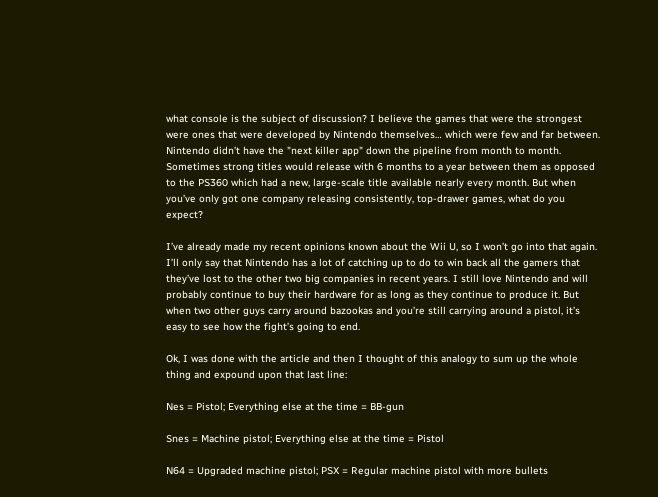what console is the subject of discussion? I believe the games that were the strongest were ones that were developed by Nintendo themselves… which were few and far between. Nintendo didn’t have the "next killer app" down the pipeline from month to month. Sometimes strong titles would release with 6 months to a year between them as opposed to the PS360 which had a new, large-scale title available nearly every month. But when you’ve only got one company releasing consistently, top-drawer games, what do you expect?

I’ve already made my recent opinions known about the Wii U, so I won’t go into that again. I’ll only say that Nintendo has a lot of catching up to do to win back all the gamers that they’ve lost to the other two big companies in recent years. I still love Nintendo and will probably continue to buy their hardware for as long as they continue to produce it. But when two other guys carry around bazookas and you’re still carrying around a pistol, it’s easy to see how the fight’s going to end.

Ok, I was done with the article and then I thought of this analogy to sum up the whole thing and expound upon that last line:

Nes = Pistol; Everything else at the time = BB-gun

Snes = Machine pistol; Everything else at the time = Pistol

N64 = Upgraded machine pistol; PSX = Regular machine pistol with more bullets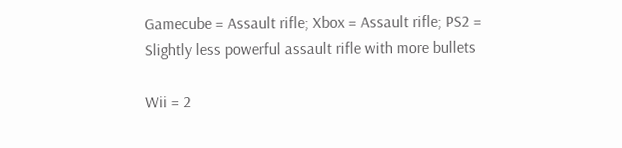Gamecube = Assault rifle; Xbox = Assault rifle; PS2 = Slightly less powerful assault rifle with more bullets

Wii = 2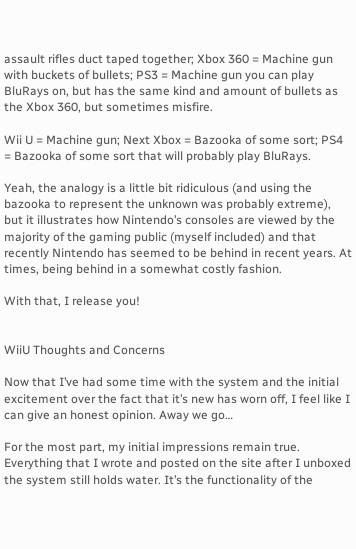assault rifles duct taped together; Xbox 360 = Machine gun with buckets of bullets; PS3 = Machine gun you can play BluRays on, but has the same kind and amount of bullets as the Xbox 360, but sometimes misfire.

Wii U = Machine gun; Next Xbox = Bazooka of some sort; PS4 = Bazooka of some sort that will probably play BluRays.

Yeah, the analogy is a little bit ridiculous (and using the bazooka to represent the unknown was probably extreme), but it illustrates how Nintendo’s consoles are viewed by the majority of the gaming public (myself included) and that recently Nintendo has seemed to be behind in recent years. At times, being behind in a somewhat costly fashion.

With that, I release you!


WiiU Thoughts and Concerns

Now that I’ve had some time with the system and the initial excitement over the fact that it’s new has worn off, I feel like I can give an honest opinion. Away we go…

For the most part, my initial impressions remain true. Everything that I wrote and posted on the site after I unboxed the system still holds water. It’s the functionality of the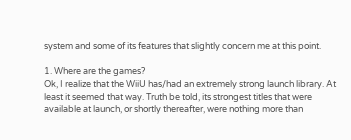system and some of its features that slightly concern me at this point.

1. Where are the games?
Ok, I realize that the WiiU has/had an extremely strong launch library. At least it seemed that way. Truth be told, its strongest titles that were available at launch, or shortly thereafter, were nothing more than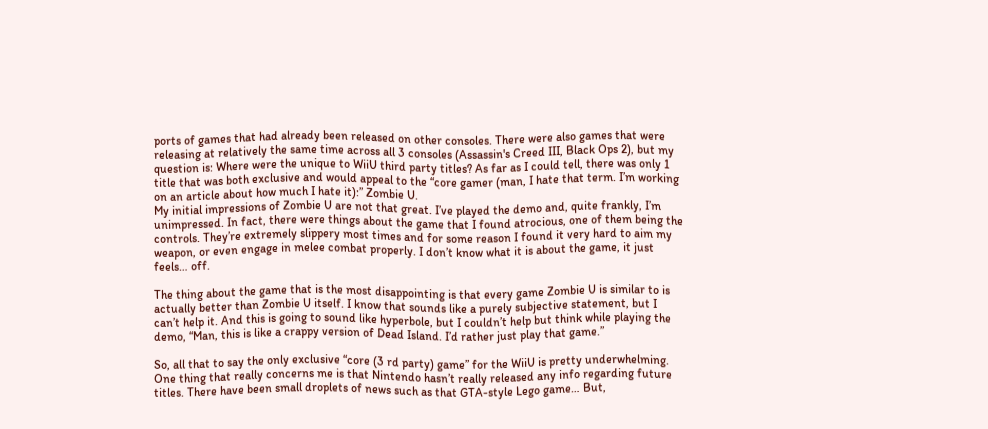ports of games that had already been released on other consoles. There were also games that were releasing at relatively the same time across all 3 consoles (Assassin's Creed III, Black Ops 2), but my question is: Where were the unique to WiiU third party titles? As far as I could tell, there was only 1 title that was both exclusive and would appeal to the “core gamer (man, I hate that term. I’m working on an article about how much I hate it):” Zombie U.
My initial impressions of Zombie U are not that great. I’ve played the demo and, quite frankly, I’m unimpressed. In fact, there were things about the game that I found atrocious, one of them being the controls. They’re extremely slippery most times and for some reason I found it very hard to aim my weapon, or even engage in melee combat properly. I don’t know what it is about the game, it just feels… off.

The thing about the game that is the most disappointing is that every game Zombie U is similar to is actually better than Zombie U itself. I know that sounds like a purely subjective statement, but I can’t help it. And this is going to sound like hyperbole, but I couldn’t help but think while playing the demo, “Man, this is like a crappy version of Dead Island. I’d rather just play that game.”

So, all that to say the only exclusive “core (3 rd party) game” for the WiiU is pretty underwhelming.
One thing that really concerns me is that Nintendo hasn’t really released any info regarding future titles. There have been small droplets of news such as that GTA-style Lego game… But,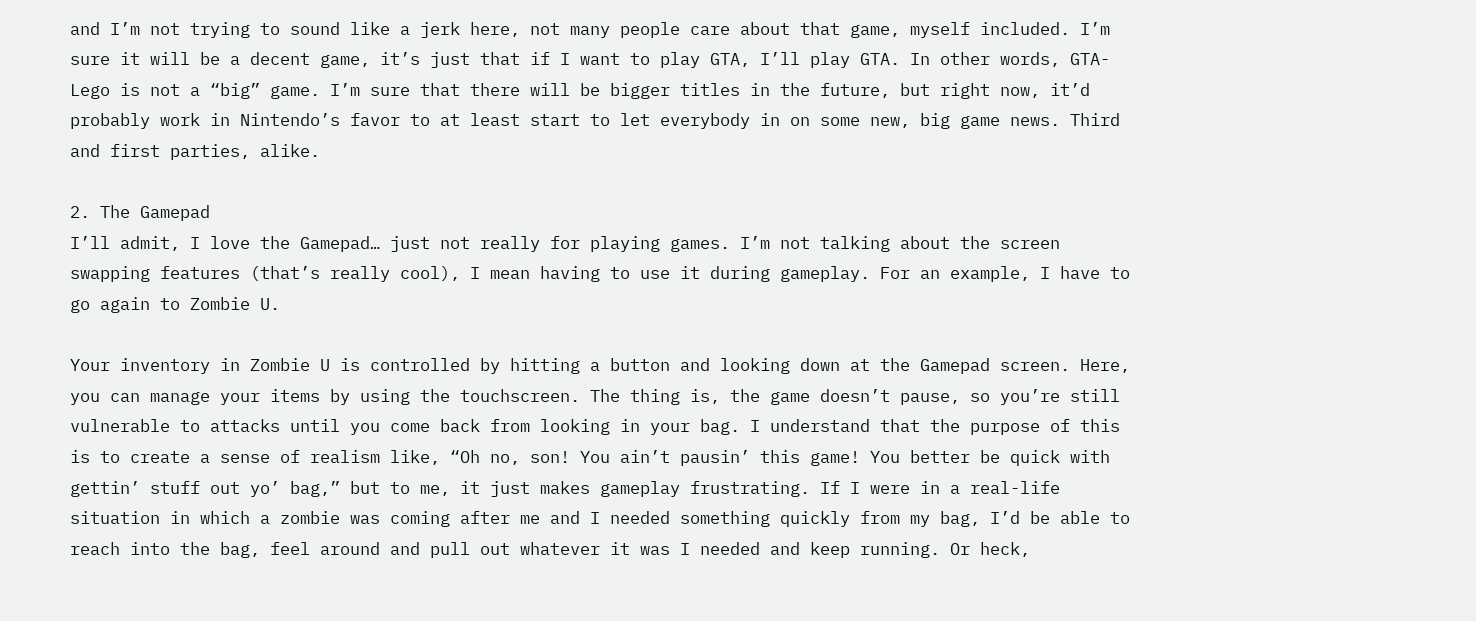and I’m not trying to sound like a jerk here, not many people care about that game, myself included. I’m sure it will be a decent game, it’s just that if I want to play GTA, I’ll play GTA. In other words, GTA-Lego is not a “big” game. I’m sure that there will be bigger titles in the future, but right now, it’d probably work in Nintendo’s favor to at least start to let everybody in on some new, big game news. Third and first parties, alike.

2. The Gamepad
I’ll admit, I love the Gamepad… just not really for playing games. I’m not talking about the screen swapping features (that’s really cool), I mean having to use it during gameplay. For an example, I have to go again to Zombie U.

Your inventory in Zombie U is controlled by hitting a button and looking down at the Gamepad screen. Here, you can manage your items by using the touchscreen. The thing is, the game doesn’t pause, so you’re still vulnerable to attacks until you come back from looking in your bag. I understand that the purpose of this is to create a sense of realism like, “Oh no, son! You ain’t pausin’ this game! You better be quick with gettin’ stuff out yo’ bag,” but to me, it just makes gameplay frustrating. If I were in a real-life situation in which a zombie was coming after me and I needed something quickly from my bag, I’d be able to reach into the bag, feel around and pull out whatever it was I needed and keep running. Or heck,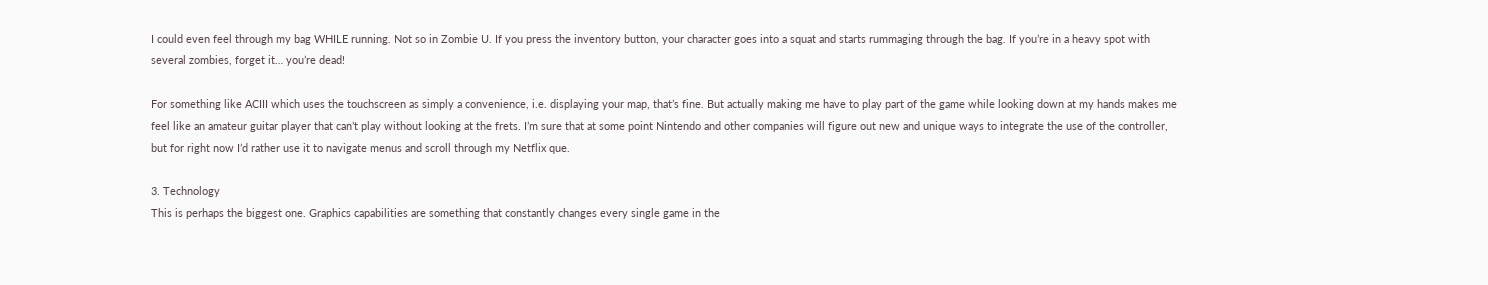I could even feel through my bag WHILE running. Not so in Zombie U. If you press the inventory button, your character goes into a squat and starts rummaging through the bag. If you’re in a heavy spot with several zombies, forget it… you’re dead!

For something like ACIII which uses the touchscreen as simply a convenience, i.e. displaying your map, that’s fine. But actually making me have to play part of the game while looking down at my hands makes me feel like an amateur guitar player that can’t play without looking at the frets. I’m sure that at some point Nintendo and other companies will figure out new and unique ways to integrate the use of the controller, but for right now I’d rather use it to navigate menus and scroll through my Netflix que.

3. Technology
This is perhaps the biggest one. Graphics capabilities are something that constantly changes every single game in the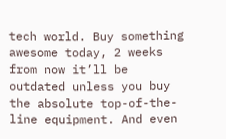tech world. Buy something awesome today, 2 weeks from now it’ll be outdated unless you buy the absolute top-of-the-line equipment. And even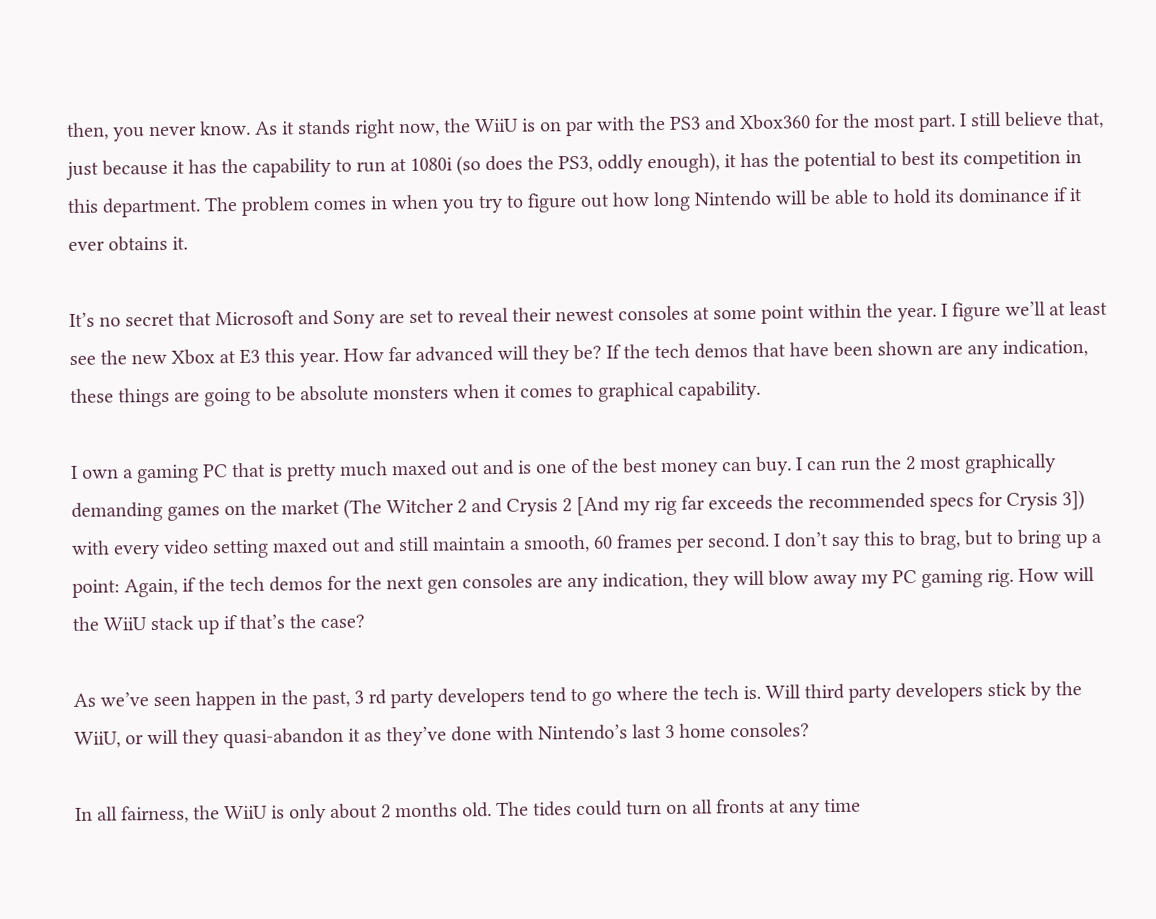then, you never know. As it stands right now, the WiiU is on par with the PS3 and Xbox360 for the most part. I still believe that, just because it has the capability to run at 1080i (so does the PS3, oddly enough), it has the potential to best its competition in this department. The problem comes in when you try to figure out how long Nintendo will be able to hold its dominance if it ever obtains it.

It’s no secret that Microsoft and Sony are set to reveal their newest consoles at some point within the year. I figure we’ll at least see the new Xbox at E3 this year. How far advanced will they be? If the tech demos that have been shown are any indication, these things are going to be absolute monsters when it comes to graphical capability.

I own a gaming PC that is pretty much maxed out and is one of the best money can buy. I can run the 2 most graphically demanding games on the market (The Witcher 2 and Crysis 2 [And my rig far exceeds the recommended specs for Crysis 3]) with every video setting maxed out and still maintain a smooth, 60 frames per second. I don’t say this to brag, but to bring up a point: Again, if the tech demos for the next gen consoles are any indication, they will blow away my PC gaming rig. How will the WiiU stack up if that’s the case?

As we’ve seen happen in the past, 3 rd party developers tend to go where the tech is. Will third party developers stick by the WiiU, or will they quasi-abandon it as they’ve done with Nintendo’s last 3 home consoles?

In all fairness, the WiiU is only about 2 months old. The tides could turn on all fronts at any time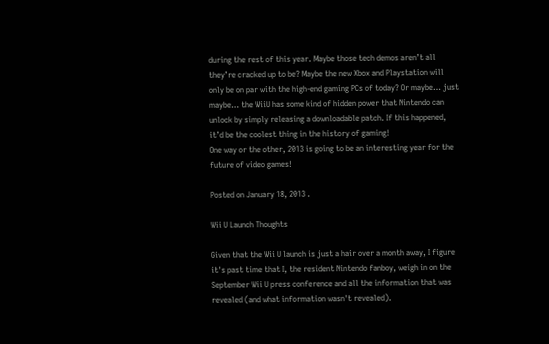during the rest of this year. Maybe those tech demos aren’t all they’re cracked up to be? Maybe the new Xbox and Playstation will only be on par with the high-end gaming PCs of today? Or maybe… just maybe… the WiiU has some kind of hidden power that Nintendo can unlock by simply releasing a downloadable patch. If this happened, it’d be the coolest thing in the history of gaming!
One way or the other, 2013 is going to be an interesting year for the future of video games!

Posted on January 18, 2013 .

Wii U Launch Thoughts

Given that the Wii U launch is just a hair over a month away, I figure it's past time that I, the resident Nintendo fanboy, weigh in on the September Wii U press conference and all the information that was revealed (and what information wasn't revealed).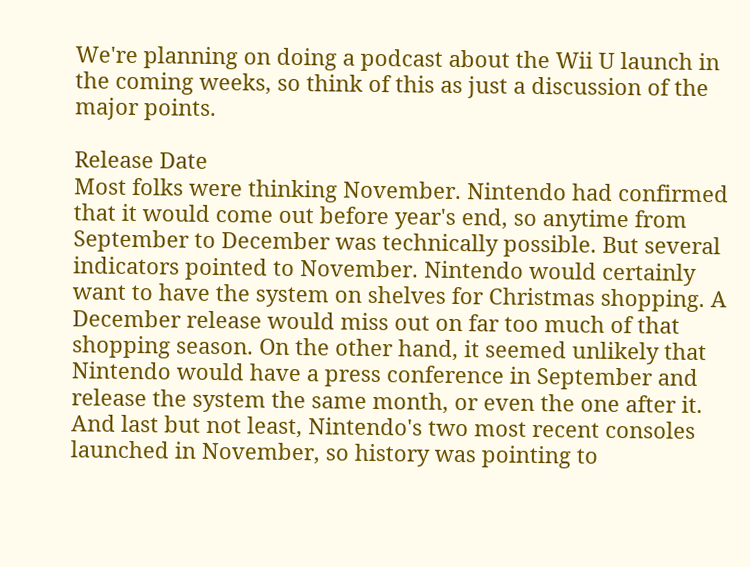We're planning on doing a podcast about the Wii U launch in the coming weeks, so think of this as just a discussion of the major points.

Release Date
Most folks were thinking November. Nintendo had confirmed that it would come out before year's end, so anytime from September to December was technically possible. But several indicators pointed to November. Nintendo would certainly want to have the system on shelves for Christmas shopping. A December release would miss out on far too much of that shopping season. On the other hand, it seemed unlikely that Nintendo would have a press conference in September and release the system the same month, or even the one after it. And last but not least, Nintendo's two most recent consoles launched in November, so history was pointing to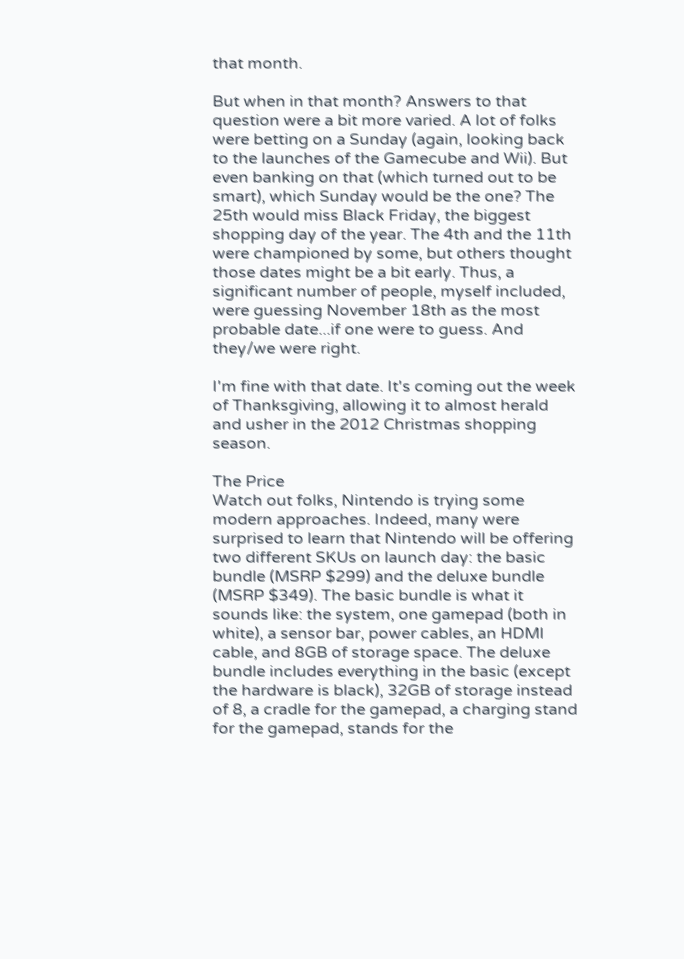that month.

But when in that month? Answers to that question were a bit more varied. A lot of folks were betting on a Sunday (again, looking back to the launches of the Gamecube and Wii). But even banking on that (which turned out to be smart), which Sunday would be the one? The 25th would miss Black Friday, the biggest shopping day of the year. The 4th and the 11th were championed by some, but others thought those dates might be a bit early. Thus, a significant number of people, myself included, were guessing November 18th as the most probable date...if one were to guess. And they/we were right.

I'm fine with that date. It's coming out the week of Thanksgiving, allowing it to almost herald and usher in the 2012 Christmas shopping season.

The Price
Watch out folks, Nintendo is trying some modern approaches. Indeed, many were surprised to learn that Nintendo will be offering two different SKUs on launch day: the basic bundle (MSRP $299) and the deluxe bundle (MSRP $349). The basic bundle is what it sounds like: the system, one gamepad (both in white), a sensor bar, power cables, an HDMI cable, and 8GB of storage space. The deluxe bundle includes everything in the basic (except the hardware is black), 32GB of storage instead of 8, a cradle for the gamepad, a charging stand for the gamepad, stands for the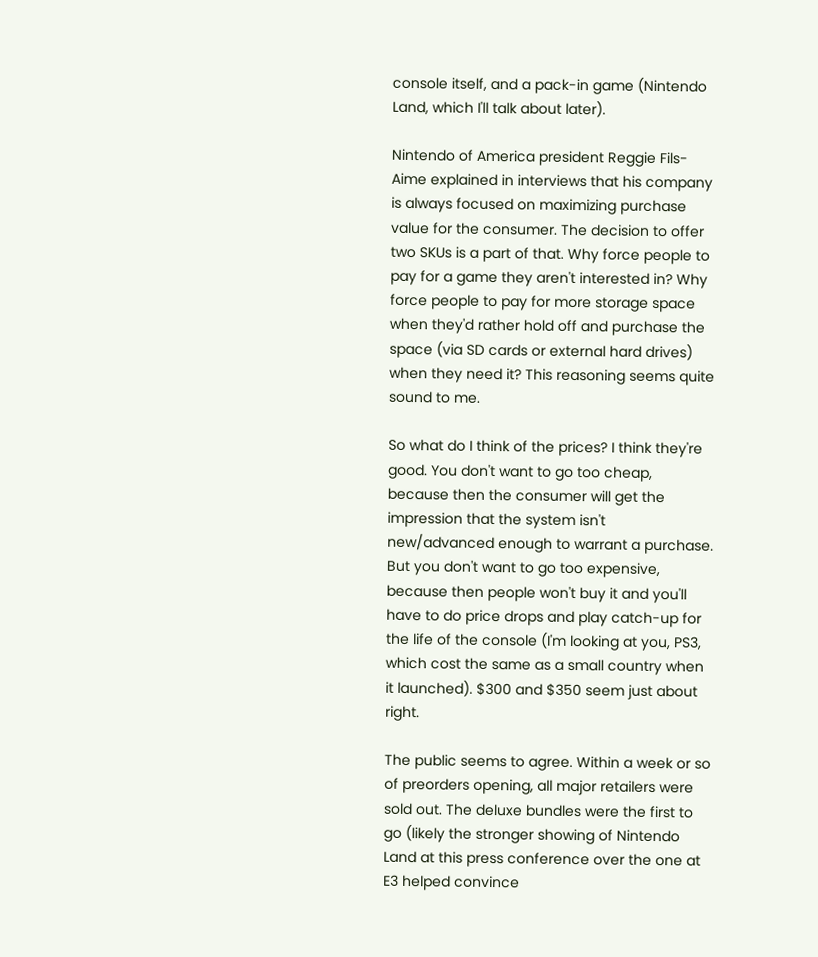console itself, and a pack-in game (Nintendo Land, which I'll talk about later).

Nintendo of America president Reggie Fils-Aime explained in interviews that his company is always focused on maximizing purchase value for the consumer. The decision to offer two SKUs is a part of that. Why force people to pay for a game they aren't interested in? Why force people to pay for more storage space when they'd rather hold off and purchase the space (via SD cards or external hard drives) when they need it? This reasoning seems quite sound to me.

So what do I think of the prices? I think they're good. You don't want to go too cheap, because then the consumer will get the impression that the system isn't new/advanced enough to warrant a purchase. But you don't want to go too expensive, because then people won't buy it and you'll have to do price drops and play catch-up for the life of the console (I'm looking at you, PS3, which cost the same as a small country when it launched). $300 and $350 seem just about right.

The public seems to agree. Within a week or so of preorders opening, all major retailers were sold out. The deluxe bundles were the first to go (likely the stronger showing of Nintendo Land at this press conference over the one at E3 helped convince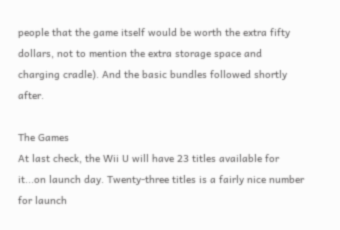people that the game itself would be worth the extra fifty dollars, not to mention the extra storage space and charging cradle). And the basic bundles followed shortly after.

The Games
At last check, the Wii U will have 23 titles available for it...on launch day. Twenty-three titles is a fairly nice number for launch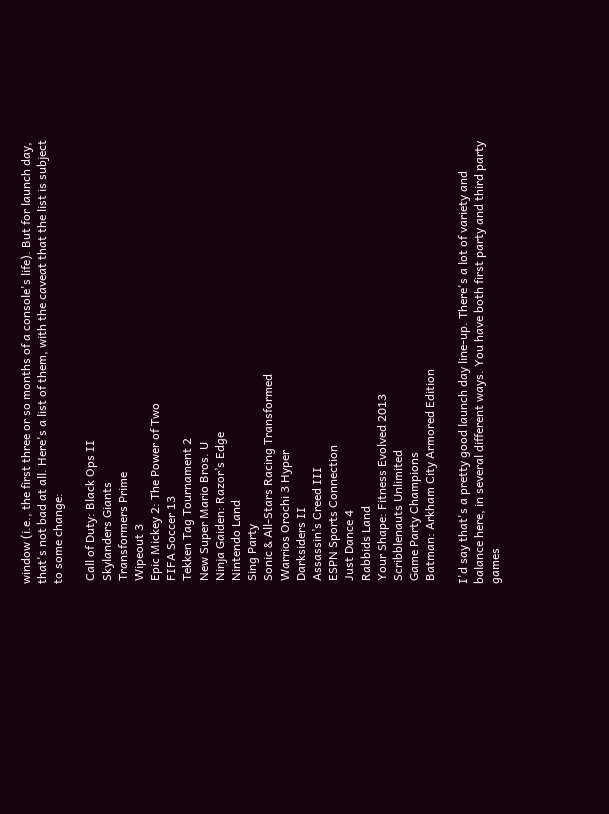window (i.e., the first three or so months of a console's life). But for launch day, that's not bad at all. Here's a list of them, with the caveat that the list is subject to some change:

 Call of Duty: Black Ops II
 Skylanders Giants
 Transformers Prime
 Wipeout 3
 Epic Mickey 2: The Power of Two
 FIFA Soccer 13
 Tekken Tag Tournament 2
 New Super Mario Bros. U
 Ninja Gaiden: Razor’s Edge
 Nintendo Land
 Sing Party
 Sonic & All-Stars Racing Transformed
 Warrios Orochi 3 Hyper
 Darksiders II
 Assassin’s Creed III
 ESPN Sports Connection
 Just Dance 4
 Rabbids Land
 Your Shape: Fitness Evolved 2013
 Scribblenauts Unlimited
 Game Party Champions
 Batman: Arkham City Armored Edition

I'd say that's a pretty good launch day line-up. There's a lot of variety and balance here, in several different ways. You have both first party and third party games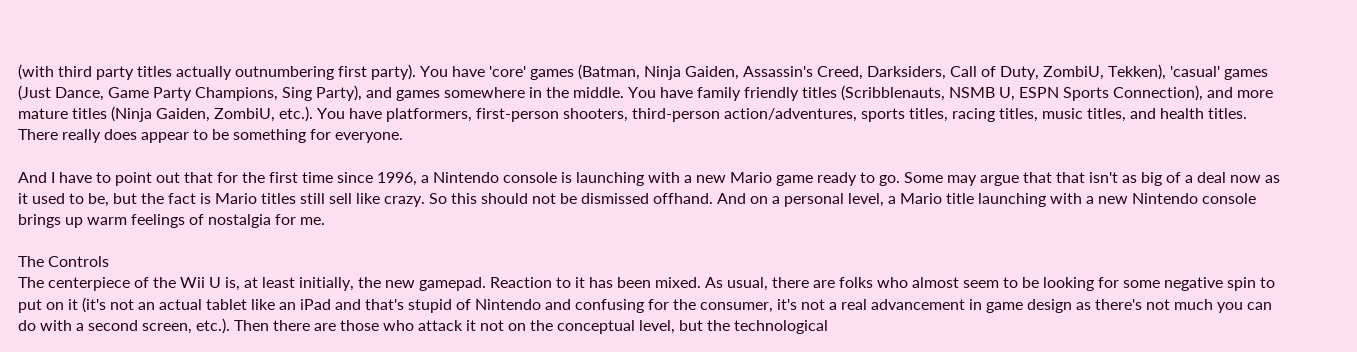(with third party titles actually outnumbering first party). You have 'core' games (Batman, Ninja Gaiden, Assassin's Creed, Darksiders, Call of Duty, ZombiU, Tekken), 'casual' games (Just Dance, Game Party Champions, Sing Party), and games somewhere in the middle. You have family friendly titles (Scribblenauts, NSMB U, ESPN Sports Connection), and more mature titles (Ninja Gaiden, ZombiU, etc.). You have platformers, first-person shooters, third-person action/adventures, sports titles, racing titles, music titles, and health titles. There really does appear to be something for everyone.

And I have to point out that for the first time since 1996, a Nintendo console is launching with a new Mario game ready to go. Some may argue that that isn't as big of a deal now as it used to be, but the fact is Mario titles still sell like crazy. So this should not be dismissed offhand. And on a personal level, a Mario title launching with a new Nintendo console brings up warm feelings of nostalgia for me.

The Controls
The centerpiece of the Wii U is, at least initially, the new gamepad. Reaction to it has been mixed. As usual, there are folks who almost seem to be looking for some negative spin to put on it (it's not an actual tablet like an iPad and that's stupid of Nintendo and confusing for the consumer, it's not a real advancement in game design as there's not much you can do with a second screen, etc.). Then there are those who attack it not on the conceptual level, but the technological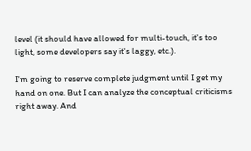level (it should have allowed for multi-touch, it's too light, some developers say it's laggy, etc.).

I'm going to reserve complete judgment until I get my hand on one. But I can analyze the conceptual criticisms right away. And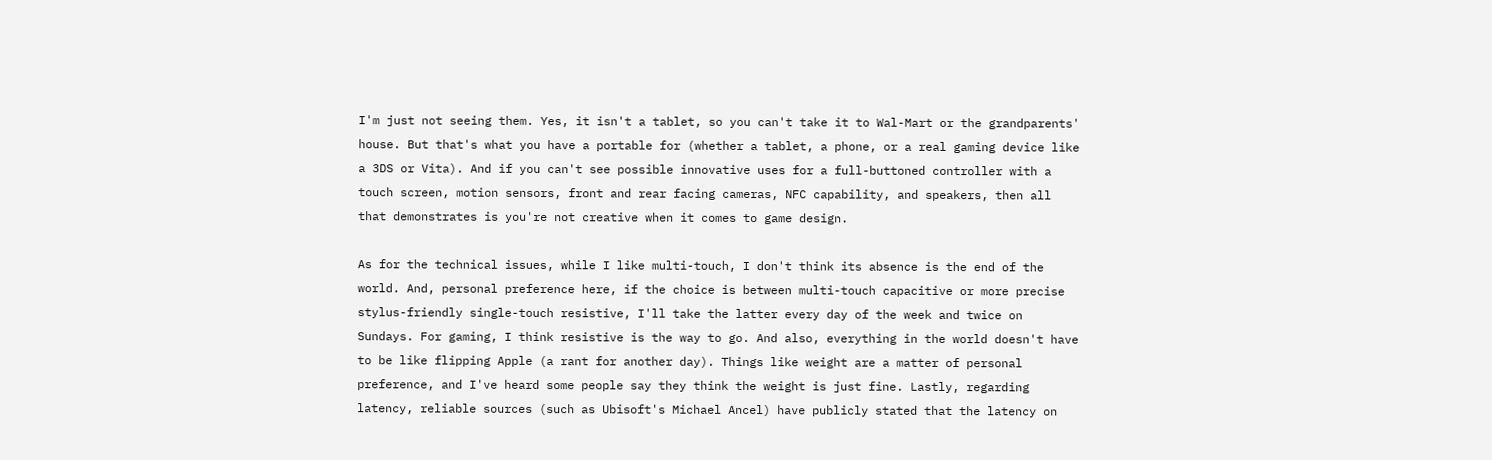I'm just not seeing them. Yes, it isn't a tablet, so you can't take it to Wal-Mart or the grandparents' house. But that's what you have a portable for (whether a tablet, a phone, or a real gaming device like a 3DS or Vita). And if you can't see possible innovative uses for a full-buttoned controller with a touch screen, motion sensors, front and rear facing cameras, NFC capability, and speakers, then all that demonstrates is you're not creative when it comes to game design.

As for the technical issues, while I like multi-touch, I don't think its absence is the end of the world. And, personal preference here, if the choice is between multi-touch capacitive or more precise stylus-friendly single-touch resistive, I'll take the latter every day of the week and twice on Sundays. For gaming, I think resistive is the way to go. And also, everything in the world doesn't have to be like flipping Apple (a rant for another day). Things like weight are a matter of personal preference, and I've heard some people say they think the weight is just fine. Lastly, regarding latency, reliable sources (such as Ubisoft's Michael Ancel) have publicly stated that the latency on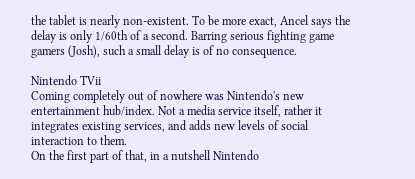the tablet is nearly non-existent. To be more exact, Ancel says the delay is only 1/60th of a second. Barring serious fighting game gamers (Josh), such a small delay is of no consequence.

Nintendo TVii
Coming completely out of nowhere was Nintendo's new entertainment hub/index. Not a media service itself, rather it integrates existing services, and adds new levels of social interaction to them.
On the first part of that, in a nutshell Nintendo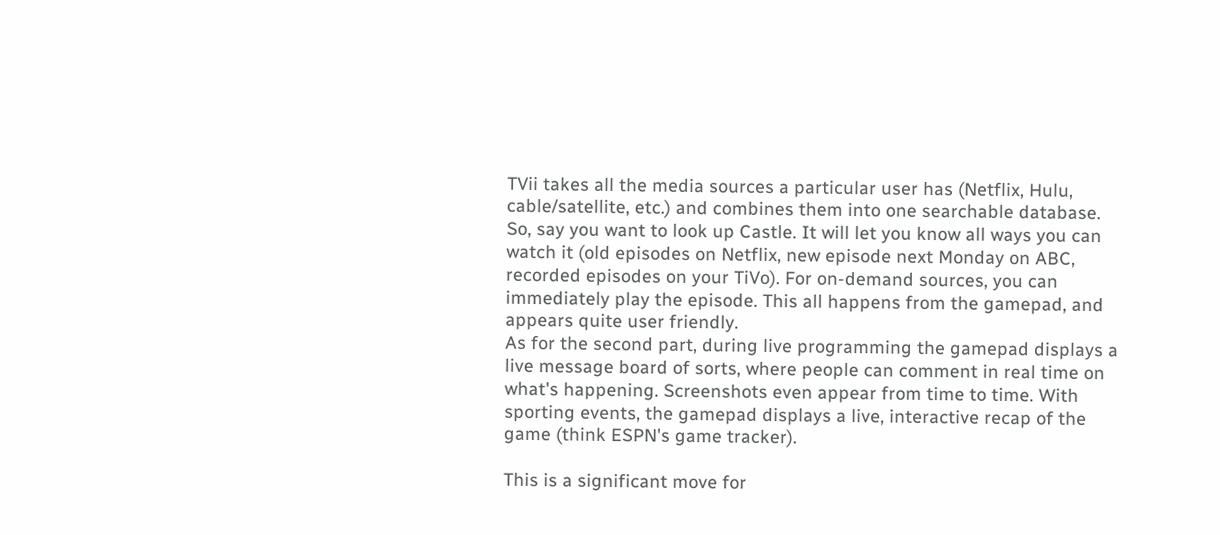TVii takes all the media sources a particular user has (Netflix, Hulu, cable/satellite, etc.) and combines them into one searchable database. So, say you want to look up Castle. It will let you know all ways you can watch it (old episodes on Netflix, new episode next Monday on ABC, recorded episodes on your TiVo). For on-demand sources, you can immediately play the episode. This all happens from the gamepad, and appears quite user friendly.
As for the second part, during live programming the gamepad displays a live message board of sorts, where people can comment in real time on what's happening. Screenshots even appear from time to time. With sporting events, the gamepad displays a live, interactive recap of the game (think ESPN's game tracker).

This is a significant move for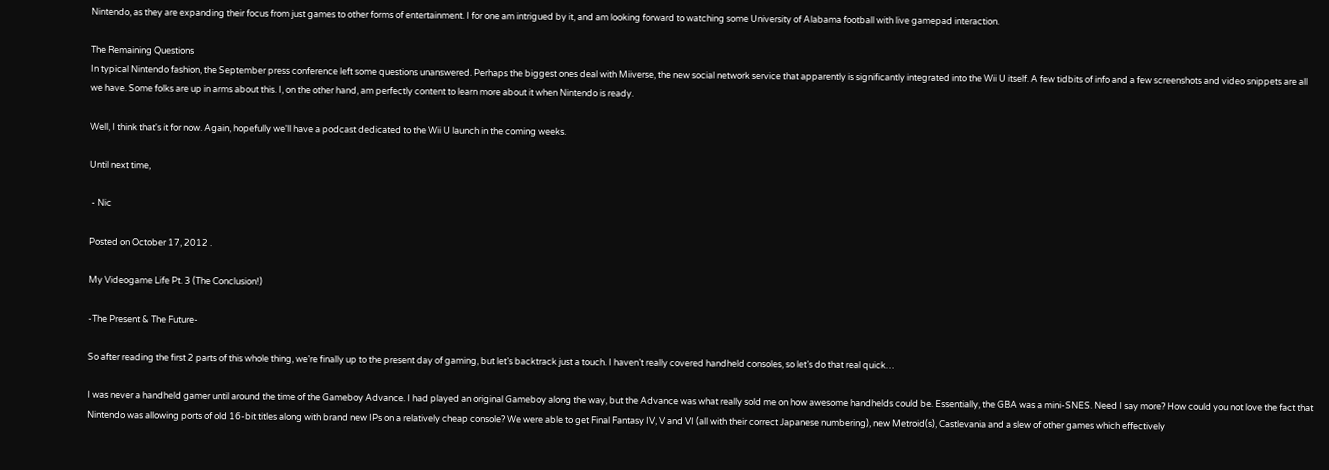Nintendo, as they are expanding their focus from just games to other forms of entertainment. I for one am intrigued by it, and am looking forward to watching some University of Alabama football with live gamepad interaction.

The Remaining Questions
In typical Nintendo fashion, the September press conference left some questions unanswered. Perhaps the biggest ones deal with Miiverse, the new social network service that apparently is significantly integrated into the Wii U itself. A few tidbits of info and a few screenshots and video snippets are all we have. Some folks are up in arms about this. I, on the other hand, am perfectly content to learn more about it when Nintendo is ready.

Well, I think that's it for now. Again, hopefully we'll have a podcast dedicated to the Wii U launch in the coming weeks.

Until next time,

 - Nic

Posted on October 17, 2012 .

My Videogame Life Pt. 3 (The Conclusion!)

-The Present & The Future-

So after reading the first 2 parts of this whole thing, we’re finally up to the present day of gaming, but let’s backtrack just a touch. I haven’t really covered handheld consoles, so let’s do that real quick…

I was never a handheld gamer until around the time of the Gameboy Advance. I had played an original Gameboy along the way, but the Advance was what really sold me on how awesome handhelds could be. Essentially, the GBA was a mini-SNES. Need I say more? How could you not love the fact that Nintendo was allowing ports of old 16-bit titles along with brand new IPs on a relatively cheap console? We were able to get Final Fantasy IV, V and VI (all with their correct Japanese numbering), new Metroid(s), Castlevania and a slew of other games which effectively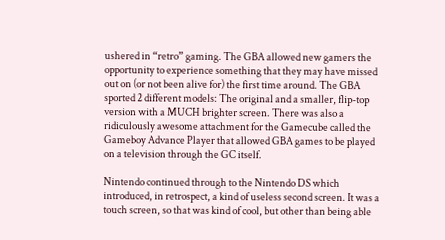ushered in “retro” gaming. The GBA allowed new gamers the opportunity to experience something that they may have missed out on (or not been alive for) the first time around. The GBA sported 2 different models: The original and a smaller, flip-top version with a MUCH brighter screen. There was also a ridiculously awesome attachment for the Gamecube called the Gameboy Advance Player that allowed GBA games to be played on a television through the GC itself.

Nintendo continued through to the Nintendo DS which introduced, in retrospect, a kind of useless second screen. It was a touch screen, so that was kind of cool, but other than being able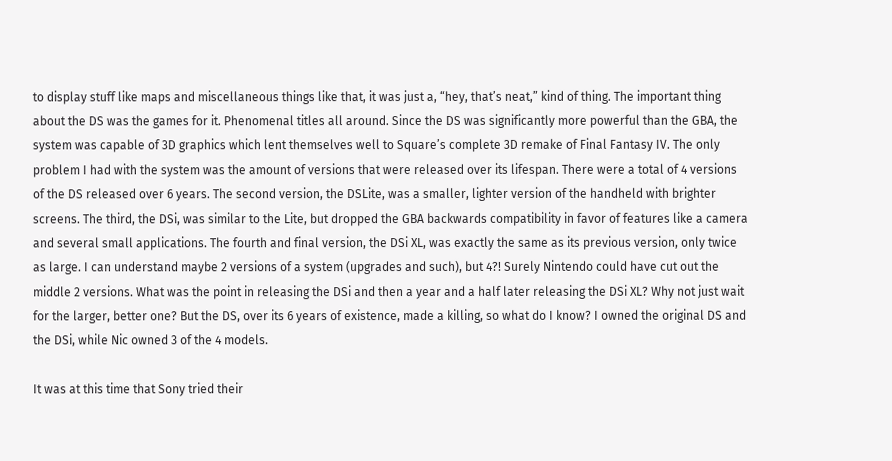to display stuff like maps and miscellaneous things like that, it was just a, “hey, that’s neat,” kind of thing. The important thing about the DS was the games for it. Phenomenal titles all around. Since the DS was significantly more powerful than the GBA, the system was capable of 3D graphics which lent themselves well to Square’s complete 3D remake of Final Fantasy IV. The only problem I had with the system was the amount of versions that were released over its lifespan. There were a total of 4 versions of the DS released over 6 years. The second version, the DSLite, was a smaller, lighter version of the handheld with brighter screens. The third, the DSi, was similar to the Lite, but dropped the GBA backwards compatibility in favor of features like a camera and several small applications. The fourth and final version, the DSi XL, was exactly the same as its previous version, only twice as large. I can understand maybe 2 versions of a system (upgrades and such), but 4?! Surely Nintendo could have cut out the middle 2 versions. What was the point in releasing the DSi and then a year and a half later releasing the DSi XL? Why not just wait for the larger, better one? But the DS, over its 6 years of existence, made a killing, so what do I know? I owned the original DS and the DSi, while Nic owned 3 of the 4 models.

It was at this time that Sony tried their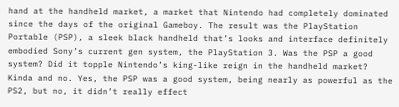hand at the handheld market, a market that Nintendo had completely dominated since the days of the original Gameboy. The result was the PlayStation Portable (PSP), a sleek black handheld that’s looks and interface definitely embodied Sony’s current gen system, the PlayStation 3. Was the PSP a good system? Did it topple Nintendo’s king-like reign in the handheld market? Kinda and no. Yes, the PSP was a good system, being nearly as powerful as the PS2, but no, it didn’t really effect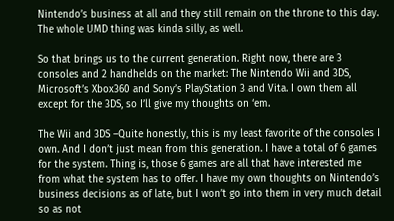Nintendo’s business at all and they still remain on the throne to this day. The whole UMD thing was kinda silly, as well.

So that brings us to the current generation. Right now, there are 3 consoles and 2 handhelds on the market: The Nintendo Wii and 3DS, Microsoft’s Xbox360 and Sony’s PlayStation 3 and Vita. I own them all except for the 3DS, so I’ll give my thoughts on ‘em.

The Wii and 3DS –Quite honestly, this is my least favorite of the consoles I own. And I don’t just mean from this generation. I have a total of 6 games for the system. Thing is, those 6 games are all that have interested me from what the system has to offer. I have my own thoughts on Nintendo’s business decisions as of late, but I won’t go into them in very much detail so as not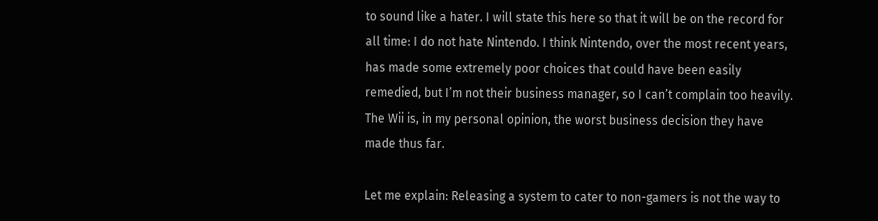to sound like a hater. I will state this here so that it will be on the record for all time: I do not hate Nintendo. I think Nintendo, over the most recent years, has made some extremely poor choices that could have been easily remedied, but I’m not their business manager, so I can’t complain too heavily. The Wii is, in my personal opinion, the worst business decision they have made thus far.

Let me explain: Releasing a system to cater to non-gamers is not the way to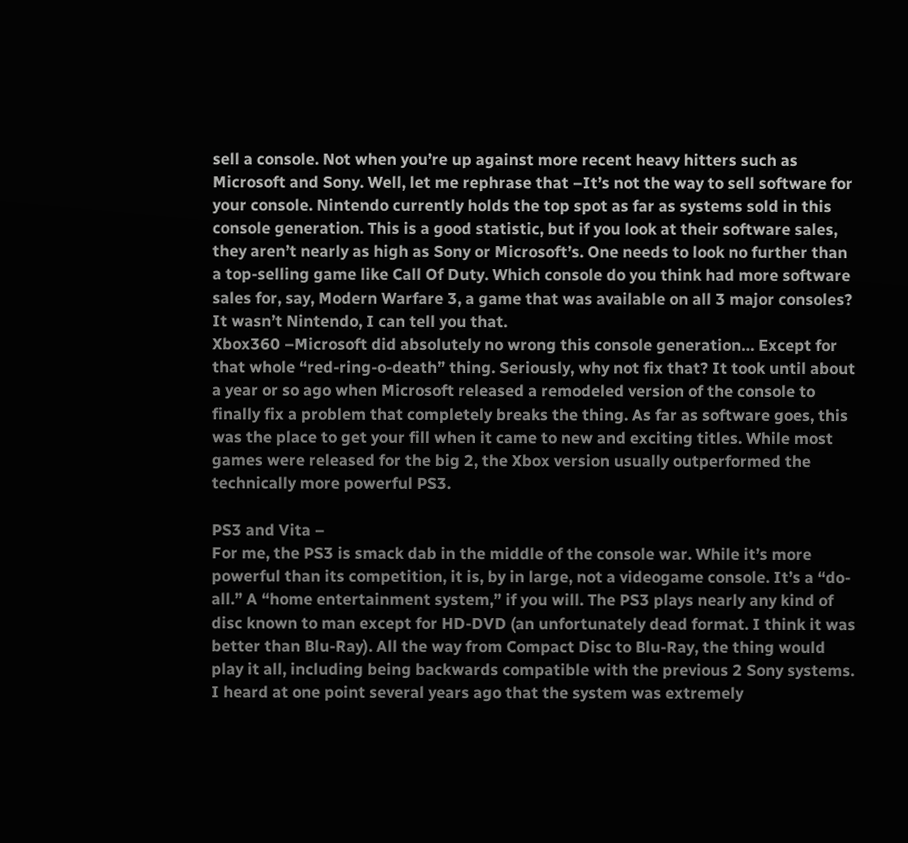sell a console. Not when you’re up against more recent heavy hitters such as Microsoft and Sony. Well, let me rephrase that –It’s not the way to sell software for your console. Nintendo currently holds the top spot as far as systems sold in this console generation. This is a good statistic, but if you look at their software sales, they aren’t nearly as high as Sony or Microsoft’s. One needs to look no further than a top-selling game like Call Of Duty. Which console do you think had more software sales for, say, Modern Warfare 3, a game that was available on all 3 major consoles? It wasn’t Nintendo, I can tell you that.
Xbox360 –Microsoft did absolutely no wrong this console generation… Except for that whole “red-ring-o-death” thing. Seriously, why not fix that? It took until about a year or so ago when Microsoft released a remodeled version of the console to finally fix a problem that completely breaks the thing. As far as software goes, this was the place to get your fill when it came to new and exciting titles. While most games were released for the big 2, the Xbox version usually outperformed the technically more powerful PS3.

PS3 and Vita –
For me, the PS3 is smack dab in the middle of the console war. While it’s more powerful than its competition, it is, by in large, not a videogame console. It’s a “do-all.” A “home entertainment system,” if you will. The PS3 plays nearly any kind of disc known to man except for HD-DVD (an unfortunately dead format. I think it was better than Blu-Ray). All the way from Compact Disc to Blu-Ray, the thing would play it all, including being backwards compatible with the previous 2 Sony systems. I heard at one point several years ago that the system was extremely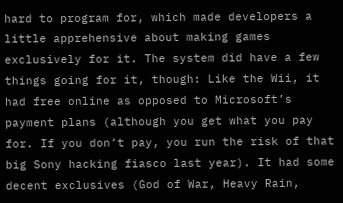hard to program for, which made developers a little apprehensive about making games exclusively for it. The system did have a few things going for it, though: Like the Wii, it had free online as opposed to Microsoft’s payment plans (although you get what you pay for. If you don’t pay, you run the risk of that big Sony hacking fiasco last year). It had some decent exclusives (God of War, Heavy Rain,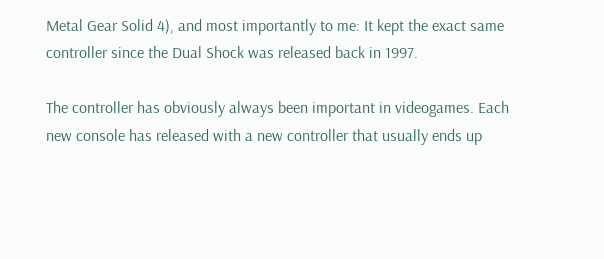Metal Gear Solid 4), and most importantly to me: It kept the exact same controller since the Dual Shock was released back in 1997.

The controller has obviously always been important in videogames. Each new console has released with a new controller that usually ends up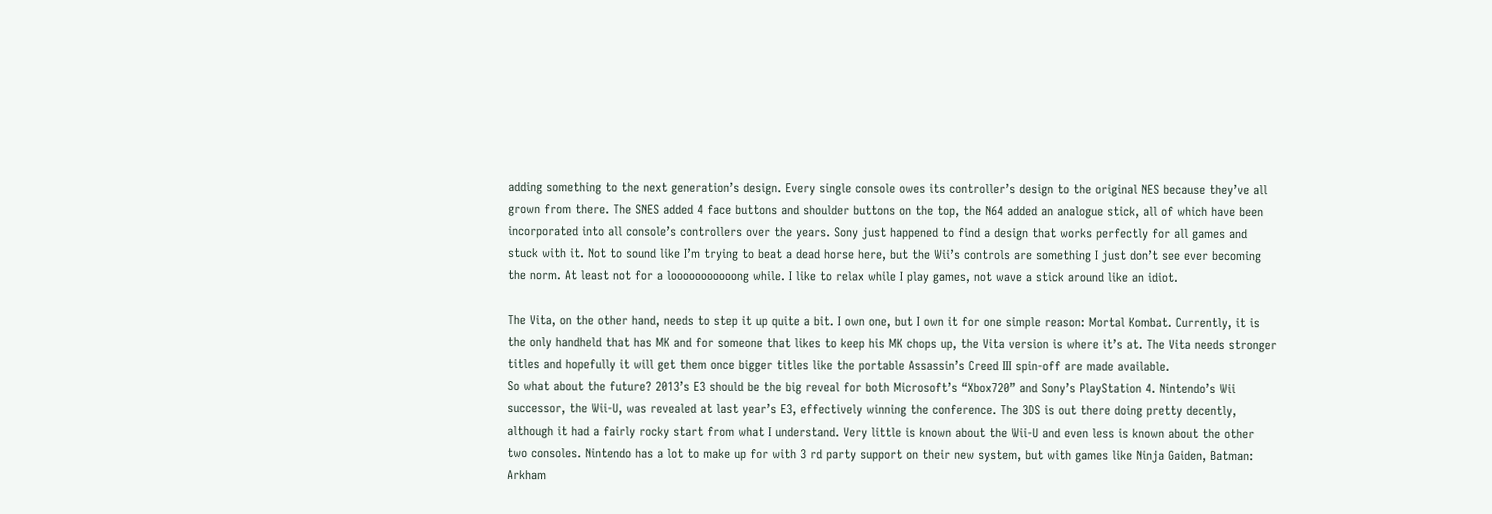adding something to the next generation’s design. Every single console owes its controller’s design to the original NES because they’ve all grown from there. The SNES added 4 face buttons and shoulder buttons on the top, the N64 added an analogue stick, all of which have been incorporated into all console’s controllers over the years. Sony just happened to find a design that works perfectly for all games and stuck with it. Not to sound like I’m trying to beat a dead horse here, but the Wii’s controls are something I just don’t see ever becoming the norm. At least not for a looooooooooong while. I like to relax while I play games, not wave a stick around like an idiot.

The Vita, on the other hand, needs to step it up quite a bit. I own one, but I own it for one simple reason: Mortal Kombat. Currently, it is the only handheld that has MK and for someone that likes to keep his MK chops up, the Vita version is where it’s at. The Vita needs stronger titles and hopefully it will get them once bigger titles like the portable Assassin’s Creed III spin-off are made available.
So what about the future? 2013’s E3 should be the big reveal for both Microsoft’s “Xbox720” and Sony’s PlayStation 4. Nintendo’s Wii successor, the Wii-U, was revealed at last year’s E3, effectively winning the conference. The 3DS is out there doing pretty decently, although it had a fairly rocky start from what I understand. Very little is known about the Wii-U and even less is known about the other two consoles. Nintendo has a lot to make up for with 3 rd party support on their new system, but with games like Ninja Gaiden, Batman: Arkham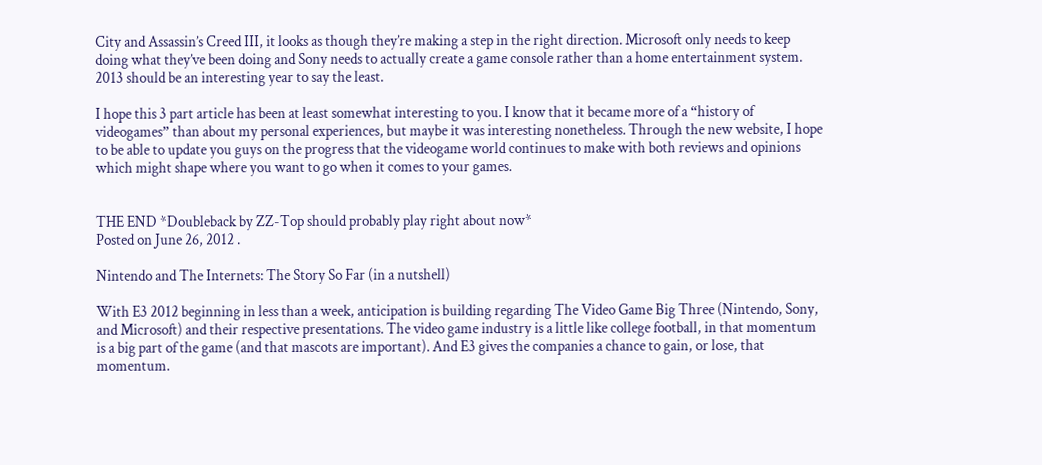City and Assassin’s Creed III, it looks as though they’re making a step in the right direction. Microsoft only needs to keep doing what they’ve been doing and Sony needs to actually create a game console rather than a home entertainment system. 2013 should be an interesting year to say the least.

I hope this 3 part article has been at least somewhat interesting to you. I know that it became more of a “history of videogames” than about my personal experiences, but maybe it was interesting nonetheless. Through the new website, I hope to be able to update you guys on the progress that the videogame world continues to make with both reviews and opinions which might shape where you want to go when it comes to your games.


THE END *Doubleback by ZZ-Top should probably play right about now*
Posted on June 26, 2012 .

Nintendo and The Internets: The Story So Far (in a nutshell)

With E3 2012 beginning in less than a week, anticipation is building regarding The Video Game Big Three (Nintendo, Sony, and Microsoft) and their respective presentations. The video game industry is a little like college football, in that momentum is a big part of the game (and that mascots are important). And E3 gives the companies a chance to gain, or lose, that momentum.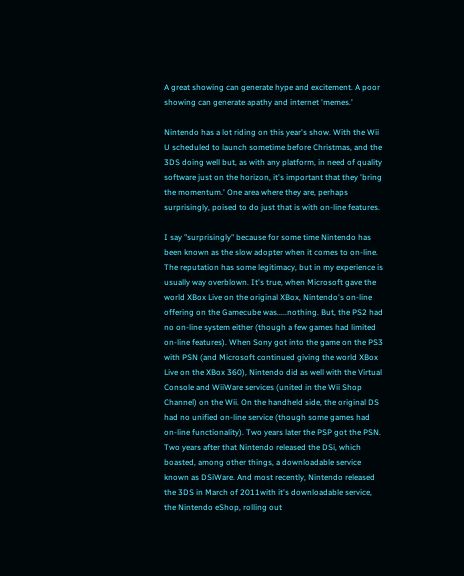A great showing can generate hype and excitement. A poor showing can generate apathy and internet 'memes.'

Nintendo has a lot riding on this year's show. With the Wii U scheduled to launch sometime before Christmas, and the 3DS doing well but, as with any platform, in need of quality software just on the horizon, it's important that they 'bring the momentum.' One area where they are, perhaps surprisingly, poised to do just that is with on-line features.

I say "surprisingly" because for some time Nintendo has been known as the slow adopter when it comes to on-line. The reputation has some legitimacy, but in my experience is usually way overblown. It's true, when Microsoft gave the world XBox Live on the original XBox, Nintendo's on-line offering on the Gamecube was.....nothing. But, the PS2 had no on-line system either (though a few games had limited on-line features). When Sony got into the game on the PS3 with PSN (and Microsoft continued giving the world XBox Live on the XBox 360), Nintendo did as well with the Virtual Console and WiiWare services (united in the Wii Shop Channel) on the Wii. On the handheld side, the original DS had no unified on-line service (though some games had on-line functionality). Two years later the PSP got the PSN. Two years after that Nintendo released the DSi, which boasted, among other things, a downloadable service known as DSiWare. And most recently, Nintendo released the 3DS in March of 2011with it's downloadable service, the Nintendo eShop, rolling out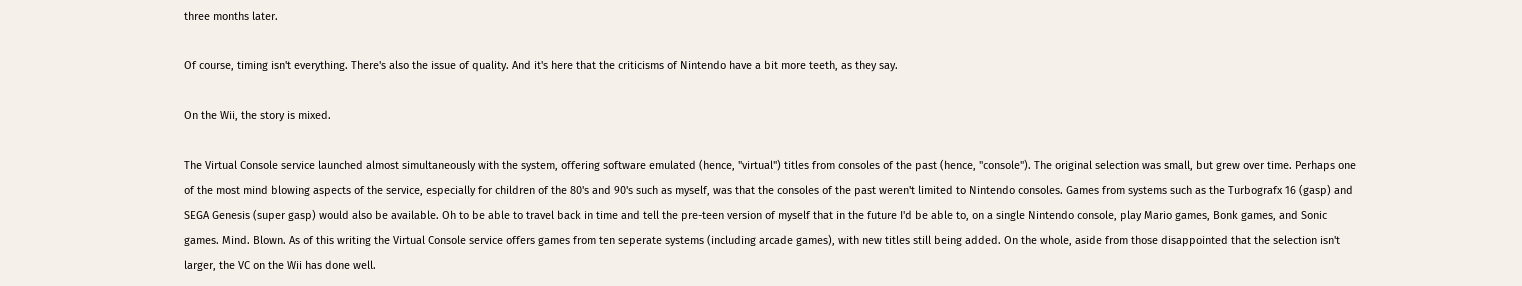three months later.

Of course, timing isn't everything. There's also the issue of quality. And it's here that the criticisms of Nintendo have a bit more teeth, as they say.

On the Wii, the story is mixed.

The Virtual Console service launched almost simultaneously with the system, offering software emulated (hence, "virtual") titles from consoles of the past (hence, "console"). The original selection was small, but grew over time. Perhaps one of the most mind blowing aspects of the service, especially for children of the 80's and 90's such as myself, was that the consoles of the past weren't limited to Nintendo consoles. Games from systems such as the Turbografx 16 (gasp) and SEGA Genesis (super gasp) would also be available. Oh to be able to travel back in time and tell the pre-teen version of myself that in the future I'd be able to, on a single Nintendo console, play Mario games, Bonk games, and Sonic games. Mind. Blown. As of this writing the Virtual Console service offers games from ten seperate systems (including arcade games), with new titles still being added. On the whole, aside from those disappointed that the selection isn't larger, the VC on the Wii has done well.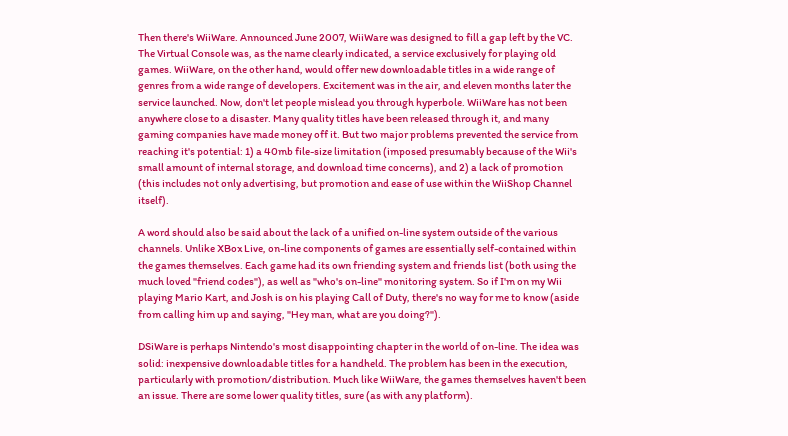Then there's WiiWare. Announced June 2007, WiiWare was designed to fill a gap left by the VC. The Virtual Console was, as the name clearly indicated, a service exclusively for playing old games. WiiWare, on the other hand, would offer new downloadable titles in a wide range of genres from a wide range of developers. Excitement was in the air, and eleven months later the service launched. Now, don't let people mislead you through hyperbole. WiiWare has not been anywhere close to a disaster. Many quality titles have been released through it, and many gaming companies have made money off it. But two major problems prevented the service from reaching it's potential: 1) a 40mb file-size limitation (imposed presumably because of the Wii's small amount of internal storage, and download time concerns), and 2) a lack of promotion (this includes not only advertising, but promotion and ease of use within the WiiShop Channel itself).

A word should also be said about the lack of a unified on-line system outside of the various channels. Unlike XBox Live, on-line components of games are essentially self-contained within the games themselves. Each game had its own friending system and friends list (both using the much loved "friend codes"), as well as "who's on-line" monitoring system. So if I'm on my Wii playing Mario Kart, and Josh is on his playing Call of Duty, there's no way for me to know (aside from calling him up and saying, "Hey man, what are you doing?").

DSiWare is perhaps Nintendo's most disappointing chapter in the world of on-line. The idea was solid: inexpensive downloadable titles for a handheld. The problem has been in the execution, particularly with promotion/distribution. Much like WiiWare, the games themselves haven't been an issue. There are some lower quality titles, sure (as with any platform).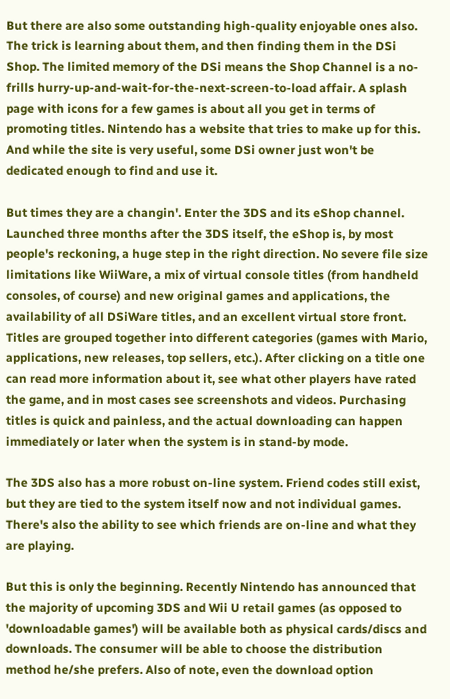But there are also some outstanding high-quality enjoyable ones also. The trick is learning about them, and then finding them in the DSi Shop. The limited memory of the DSi means the Shop Channel is a no-frills hurry-up-and-wait-for-the-next-screen-to-load affair. A splash page with icons for a few games is about all you get in terms of promoting titles. Nintendo has a website that tries to make up for this. And while the site is very useful, some DSi owner just won't be dedicated enough to find and use it.

But times they are a changin'. Enter the 3DS and its eShop channel. Launched three months after the 3DS itself, the eShop is, by most people's reckoning, a huge step in the right direction. No severe file size limitations like WiiWare, a mix of virtual console titles (from handheld consoles, of course) and new original games and applications, the availability of all DSiWare titles, and an excellent virtual store front. Titles are grouped together into different categories (games with Mario, applications, new releases, top sellers, etc.). After clicking on a title one can read more information about it, see what other players have rated the game, and in most cases see screenshots and videos. Purchasing titles is quick and painless, and the actual downloading can happen immediately or later when the system is in stand-by mode.

The 3DS also has a more robust on-line system. Friend codes still exist, but they are tied to the system itself now and not individual games. There's also the ability to see which friends are on-line and what they are playing.

But this is only the beginning. Recently Nintendo has announced that the majority of upcoming 3DS and Wii U retail games (as opposed to 'downloadable games') will be available both as physical cards/discs and downloads. The consumer will be able to choose the distribution method he/she prefers. Also of note, even the download option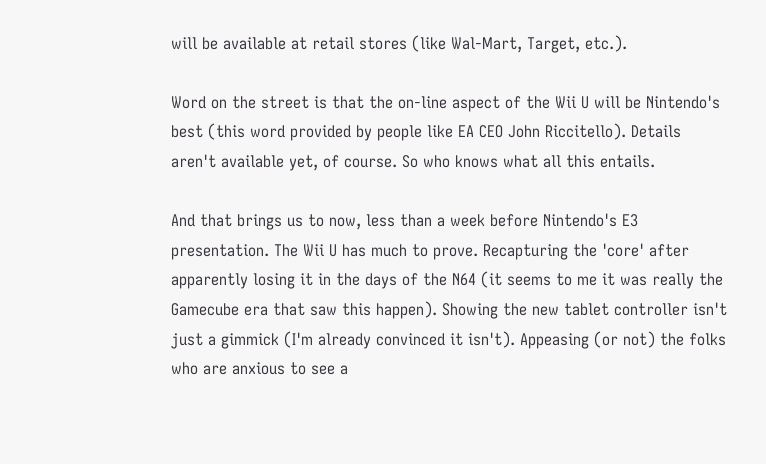will be available at retail stores (like Wal-Mart, Target, etc.).

Word on the street is that the on-line aspect of the Wii U will be Nintendo's best (this word provided by people like EA CEO John Riccitello). Details aren't available yet, of course. So who knows what all this entails.

And that brings us to now, less than a week before Nintendo's E3 presentation. The Wii U has much to prove. Recapturing the 'core' after apparently losing it in the days of the N64 (it seems to me it was really the Gamecube era that saw this happen). Showing the new tablet controller isn't just a gimmick (I'm already convinced it isn't). Appeasing (or not) the folks who are anxious to see a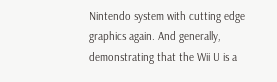Nintendo system with cutting edge graphics again. And generally, demonstrating that the Wii U is a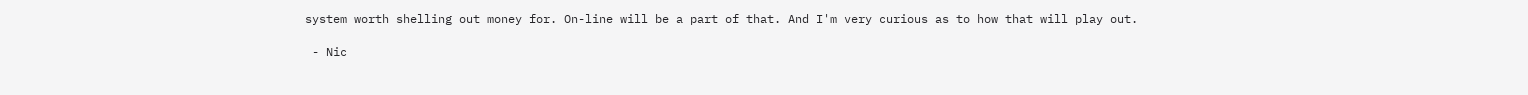system worth shelling out money for. On-line will be a part of that. And I'm very curious as to how that will play out.

 - Nic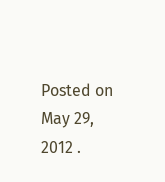Posted on May 29, 2012 .